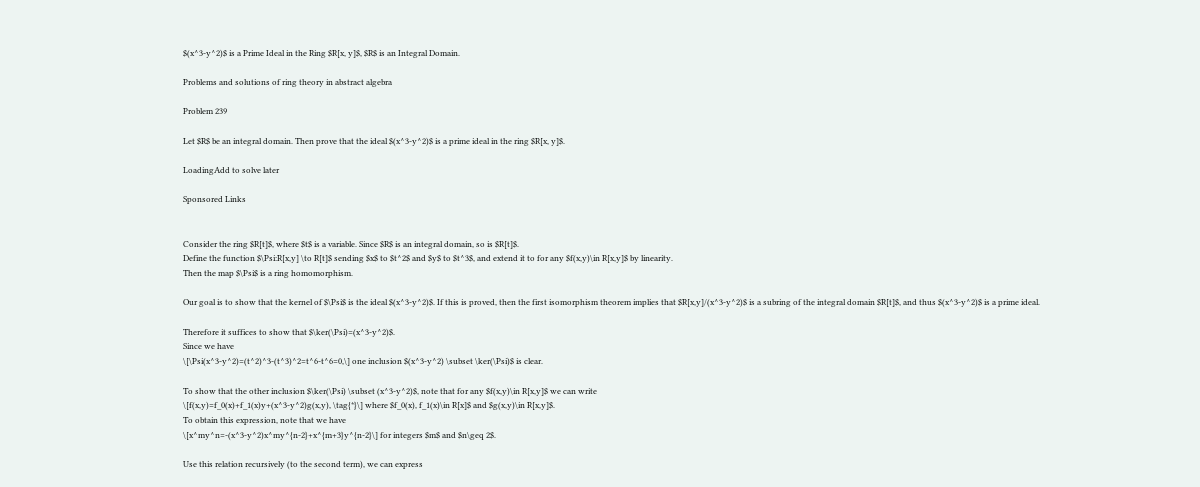$(x^3-y^2)$ is a Prime Ideal in the Ring $R[x, y]$, $R$ is an Integral Domain.

Problems and solutions of ring theory in abstract algebra

Problem 239

Let $R$ be an integral domain. Then prove that the ideal $(x^3-y^2)$ is a prime ideal in the ring $R[x, y]$.

LoadingAdd to solve later

Sponsored Links


Consider the ring $R[t]$, where $t$ is a variable. Since $R$ is an integral domain, so is $R[t]$.
Define the function $\Psi:R[x,y] \to R[t]$ sending $x$ to $t^2$ and $y$ to $t^3$, and extend it to for any $f(x,y)\in R[x,y]$ by linearity.
Then the map $\Psi$ is a ring homomorphism.

Our goal is to show that the kernel of $\Psi$ is the ideal $(x^3-y^2)$. If this is proved, then the first isomorphism theorem implies that $R[x,y]/(x^3-y^2)$ is a subring of the integral domain $R[t]$, and thus $(x^3-y^2)$ is a prime ideal.

Therefore it suffices to show that $\ker(\Psi)=(x^3-y^2)$.
Since we have
\[\Psi(x^3-y^2)=(t^2)^3-(t^3)^2=t^6-t^6=0,\] one inclusion $(x^3-y^2) \subset \ker(\Psi)$ is clear.

To show that the other inclusion $\ker(\Psi) \subset (x^3-y^2)$, note that for any $f(x,y)\in R[x,y]$ we can write
\[f(x,y)=f_0(x)+f_1(x)y+(x^3-y^2)g(x,y), \tag{*}\] where $f_0(x), f_1(x)\in R[x]$ and $g(x,y)\in R[x,y]$.
To obtain this expression, note that we have
\[x^my^n=-(x^3-y^2)x^my^{n-2}+x^{m+3}y^{n-2}\] for integers $m$ and $n\geq 2$.

Use this relation recursively (to the second term), we can express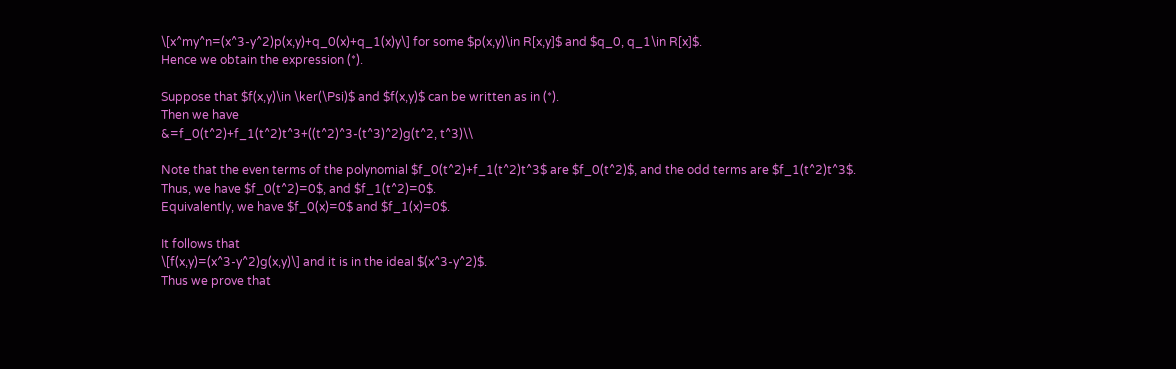\[x^my^n=(x^3-y^2)p(x,y)+q_0(x)+q_1(x)y\] for some $p(x,y)\in R[x,y]$ and $q_0, q_1\in R[x]$.
Hence we obtain the expression (*).

Suppose that $f(x,y)\in \ker(\Psi)$ and $f(x,y)$ can be written as in (*).
Then we have
&=f_0(t^2)+f_1(t^2)t^3+((t^2)^3-(t^3)^2)g(t^2, t^3)\\

Note that the even terms of the polynomial $f_0(t^2)+f_1(t^2)t^3$ are $f_0(t^2)$, and the odd terms are $f_1(t^2)t^3$.
Thus, we have $f_0(t^2)=0$, and $f_1(t^2)=0$.
Equivalently, we have $f_0(x)=0$ and $f_1(x)=0$.

It follows that
\[f(x,y)=(x^3-y^2)g(x,y)\] and it is in the ideal $(x^3-y^2)$.
Thus we prove that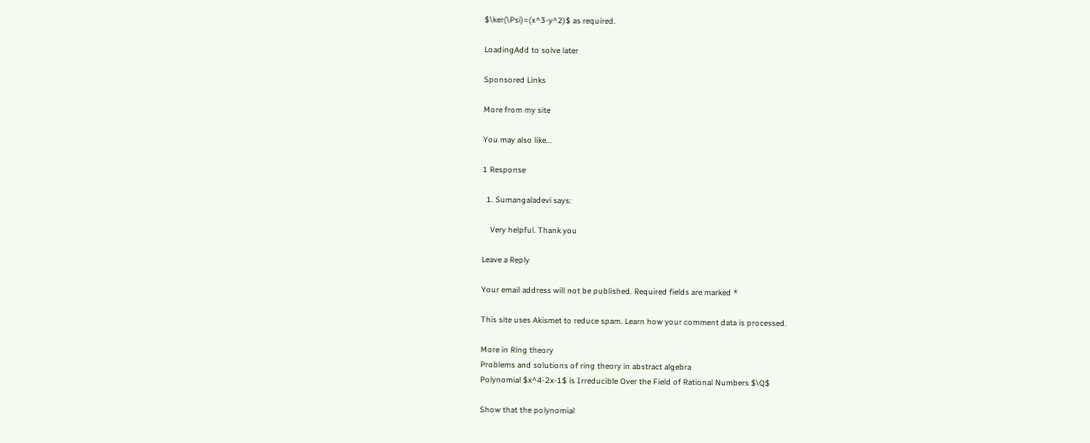$\ker(\Psi)=(x^3-y^2)$ as required.

LoadingAdd to solve later

Sponsored Links

More from my site

You may also like...

1 Response

  1. Sumangaladevi says:

    Very helpful. Thank you

Leave a Reply

Your email address will not be published. Required fields are marked *

This site uses Akismet to reduce spam. Learn how your comment data is processed.

More in Ring theory
Problems and solutions of ring theory in abstract algebra
Polynomial $x^4-2x-1$ is Irreducible Over the Field of Rational Numbers $\Q$

Show that the polynomial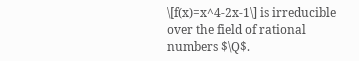\[f(x)=x^4-2x-1\] is irreducible over the field of rational numbers $\Q$.